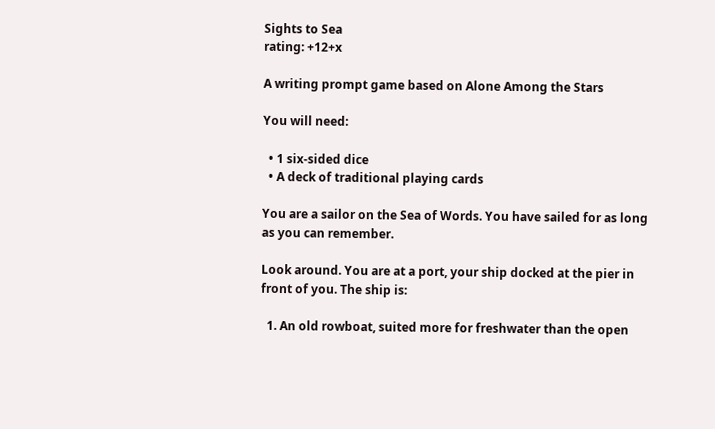Sights to Sea
rating: +12+x

A writing prompt game based on Alone Among the Stars

You will need:

  • 1 six-sided dice
  • A deck of traditional playing cards

You are a sailor on the Sea of Words. You have sailed for as long as you can remember.

Look around. You are at a port, your ship docked at the pier in front of you. The ship is:

  1. An old rowboat, suited more for freshwater than the open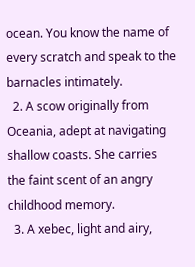ocean. You know the name of every scratch and speak to the barnacles intimately.
  2. A scow originally from Oceania, adept at navigating shallow coasts. She carries the faint scent of an angry childhood memory.
  3. A xebec, light and airy,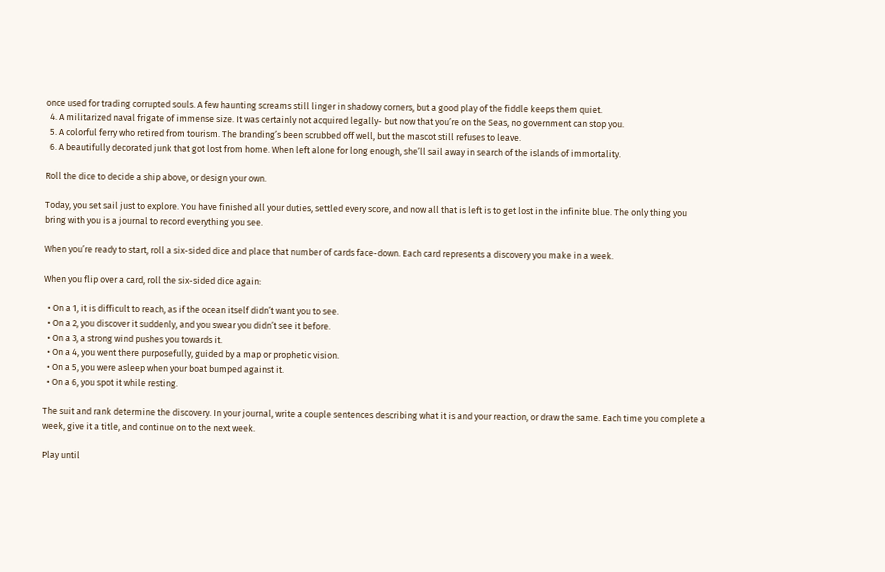once used for trading corrupted souls. A few haunting screams still linger in shadowy corners, but a good play of the fiddle keeps them quiet.
  4. A militarized naval frigate of immense size. It was certainly not acquired legally- but now that you’re on the Seas, no government can stop you.
  5. A colorful ferry who retired from tourism. The branding’s been scrubbed off well, but the mascot still refuses to leave.
  6. A beautifully decorated junk that got lost from home. When left alone for long enough, she’ll sail away in search of the islands of immortality.

Roll the dice to decide a ship above, or design your own.

Today, you set sail just to explore. You have finished all your duties, settled every score, and now all that is left is to get lost in the infinite blue. The only thing you bring with you is a journal to record everything you see.

When you’re ready to start, roll a six-sided dice and place that number of cards face-down. Each card represents a discovery you make in a week.

When you flip over a card, roll the six-sided dice again:

  • On a 1, it is difficult to reach, as if the ocean itself didn’t want you to see.
  • On a 2, you discover it suddenly, and you swear you didn’t see it before.
  • On a 3, a strong wind pushes you towards it.
  • On a 4, you went there purposefully, guided by a map or prophetic vision.
  • On a 5, you were asleep when your boat bumped against it.
  • On a 6, you spot it while resting.

The suit and rank determine the discovery. In your journal, write a couple sentences describing what it is and your reaction, or draw the same. Each time you complete a week, give it a title, and continue on to the next week.

Play until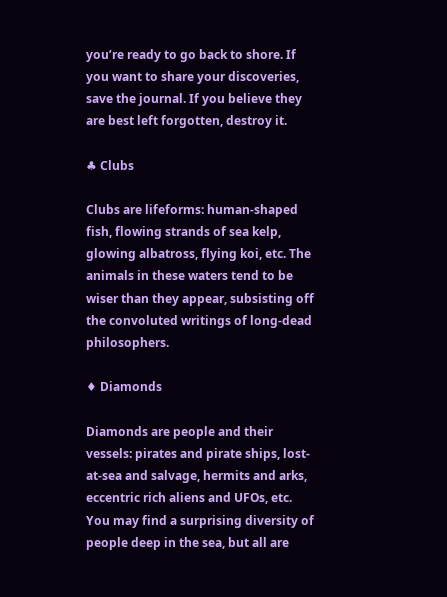you’re ready to go back to shore. If you want to share your discoveries, save the journal. If you believe they are best left forgotten, destroy it.

♣ Clubs

Clubs are lifeforms: human-shaped fish, flowing strands of sea kelp, glowing albatross, flying koi, etc. The animals in these waters tend to be wiser than they appear, subsisting off the convoluted writings of long-dead philosophers.

♦ Diamonds

Diamonds are people and their vessels: pirates and pirate ships, lost-at-sea and salvage, hermits and arks, eccentric rich aliens and UFOs, etc. You may find a surprising diversity of people deep in the sea, but all are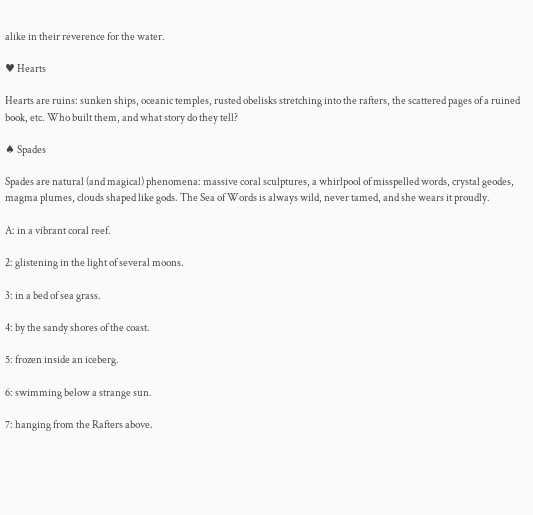alike in their reverence for the water.

♥ Hearts

Hearts are ruins: sunken ships, oceanic temples, rusted obelisks stretching into the rafters, the scattered pages of a ruined book, etc. Who built them, and what story do they tell?

♠ Spades

Spades are natural (and magical) phenomena: massive coral sculptures, a whirlpool of misspelled words, crystal geodes, magma plumes, clouds shaped like gods. The Sea of Words is always wild, never tamed, and she wears it proudly.

A: in a vibrant coral reef.

2: glistening in the light of several moons.

3: in a bed of sea grass.

4: by the sandy shores of the coast.

5: frozen inside an iceberg.

6: swimming below a strange sun.

7: hanging from the Rafters above.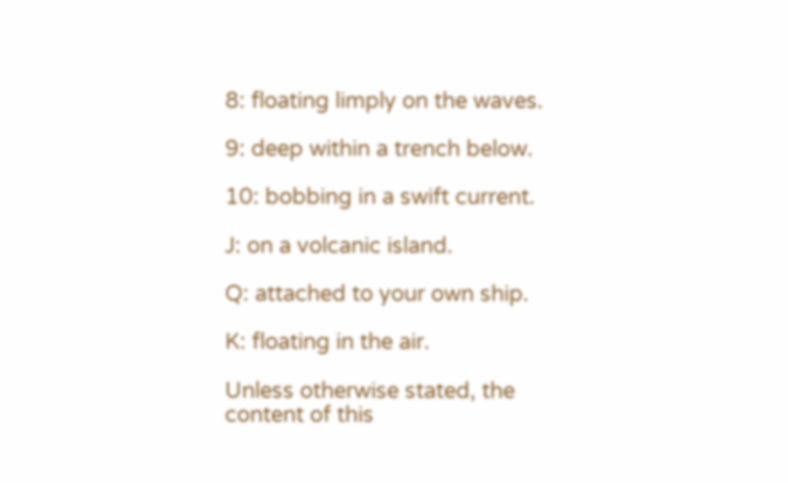8: floating limply on the waves.

9: deep within a trench below.

10: bobbing in a swift current.

J: on a volcanic island.

Q: attached to your own ship.

K: floating in the air.

Unless otherwise stated, the content of this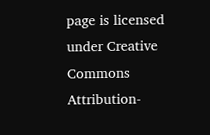page is licensed under Creative Commons Attribution-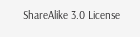ShareAlike 3.0 License